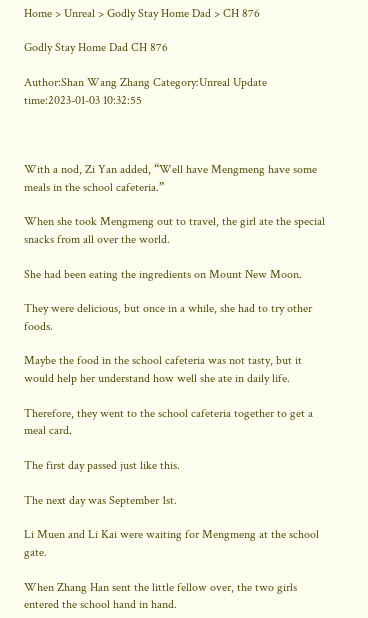Home > Unreal > Godly Stay Home Dad > CH 876

Godly Stay Home Dad CH 876

Author:Shan Wang Zhang Category:Unreal Update time:2023-01-03 10:32:55



With a nod, Zi Yan added, “Well have Mengmeng have some meals in the school cafeteria.”

When she took Mengmeng out to travel, the girl ate the special snacks from all over the world.

She had been eating the ingredients on Mount New Moon.

They were delicious, but once in a while, she had to try other foods.

Maybe the food in the school cafeteria was not tasty, but it would help her understand how well she ate in daily life.

Therefore, they went to the school cafeteria together to get a meal card.

The first day passed just like this.

The next day was September 1st.

Li Muen and Li Kai were waiting for Mengmeng at the school gate.

When Zhang Han sent the little fellow over, the two girls entered the school hand in hand.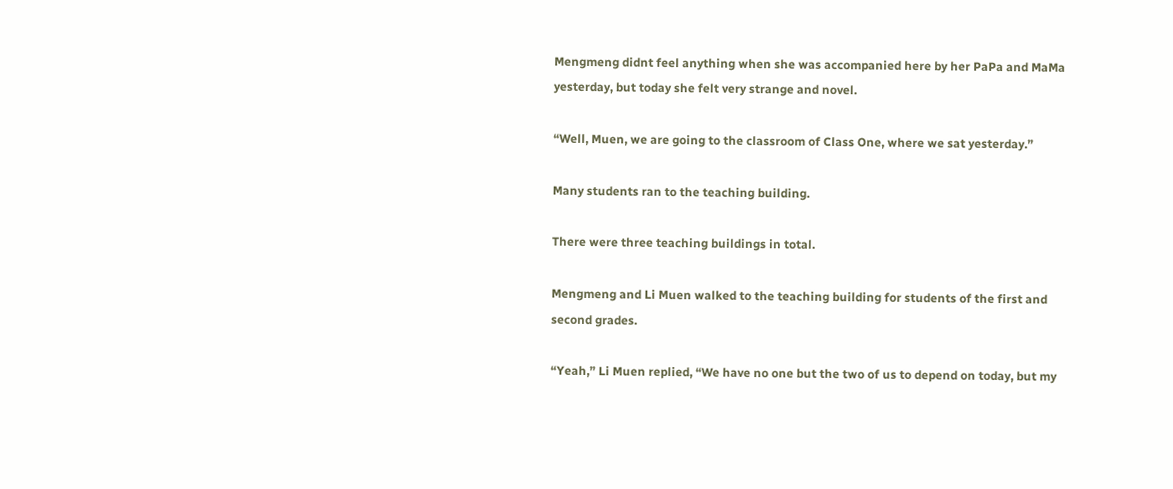Mengmeng didnt feel anything when she was accompanied here by her PaPa and MaMa yesterday, but today she felt very strange and novel.

“Well, Muen, we are going to the classroom of Class One, where we sat yesterday.”

Many students ran to the teaching building.

There were three teaching buildings in total.

Mengmeng and Li Muen walked to the teaching building for students of the first and second grades.

“Yeah,” Li Muen replied, “We have no one but the two of us to depend on today, but my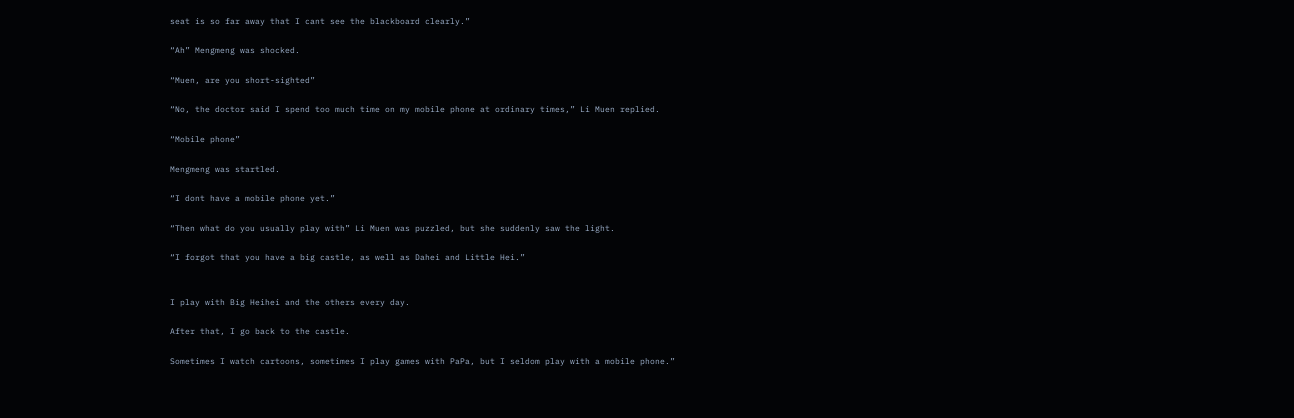seat is so far away that I cant see the blackboard clearly.”

“Ah” Mengmeng was shocked.

“Muen, are you short-sighted”

“No, the doctor said I spend too much time on my mobile phone at ordinary times,” Li Muen replied.

“Mobile phone”

Mengmeng was startled.

“I dont have a mobile phone yet.”

“Then what do you usually play with” Li Muen was puzzled, but she suddenly saw the light.

“I forgot that you have a big castle, as well as Dahei and Little Hei.”


I play with Big Heihei and the others every day.

After that, I go back to the castle.

Sometimes I watch cartoons, sometimes I play games with PaPa, but I seldom play with a mobile phone.”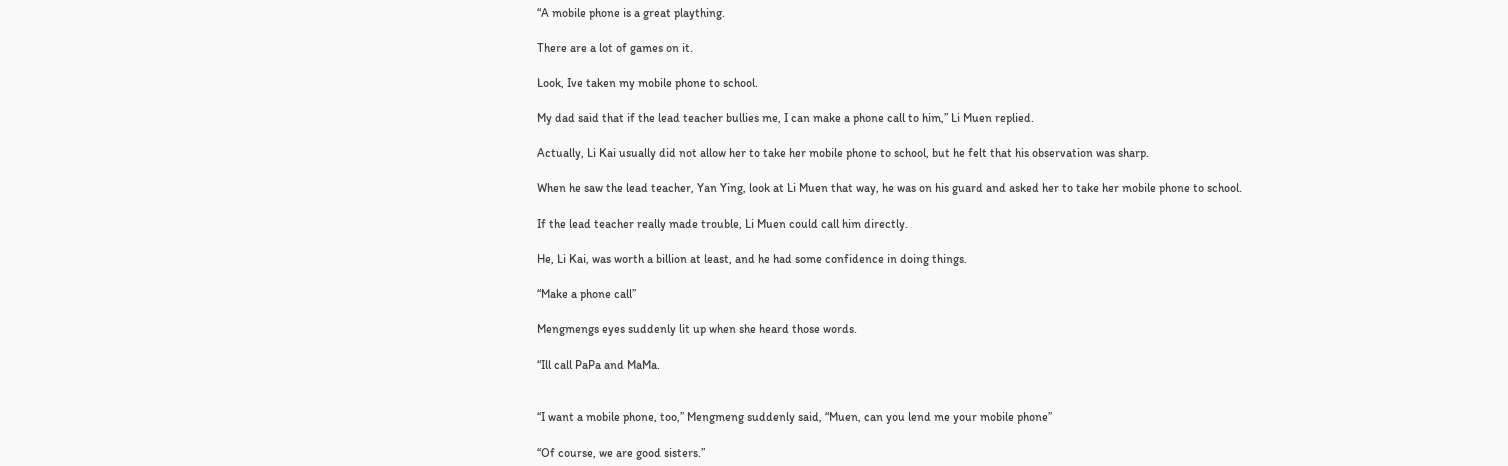“A mobile phone is a great plaything.

There are a lot of games on it.

Look, Ive taken my mobile phone to school.

My dad said that if the lead teacher bullies me, I can make a phone call to him,” Li Muen replied.

Actually, Li Kai usually did not allow her to take her mobile phone to school, but he felt that his observation was sharp.

When he saw the lead teacher, Yan Ying, look at Li Muen that way, he was on his guard and asked her to take her mobile phone to school.

If the lead teacher really made trouble, Li Muen could call him directly.

He, Li Kai, was worth a billion at least, and he had some confidence in doing things.

“Make a phone call”

Mengmengs eyes suddenly lit up when she heard those words.

“Ill call PaPa and MaMa.


“I want a mobile phone, too,” Mengmeng suddenly said, “Muen, can you lend me your mobile phone”

“Of course, we are good sisters.”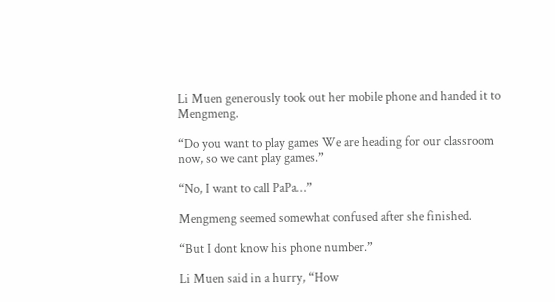Li Muen generously took out her mobile phone and handed it to Mengmeng.

“Do you want to play games We are heading for our classroom now, so we cant play games.”

“No, I want to call PaPa…”

Mengmeng seemed somewhat confused after she finished.

“But I dont know his phone number.”

Li Muen said in a hurry, “How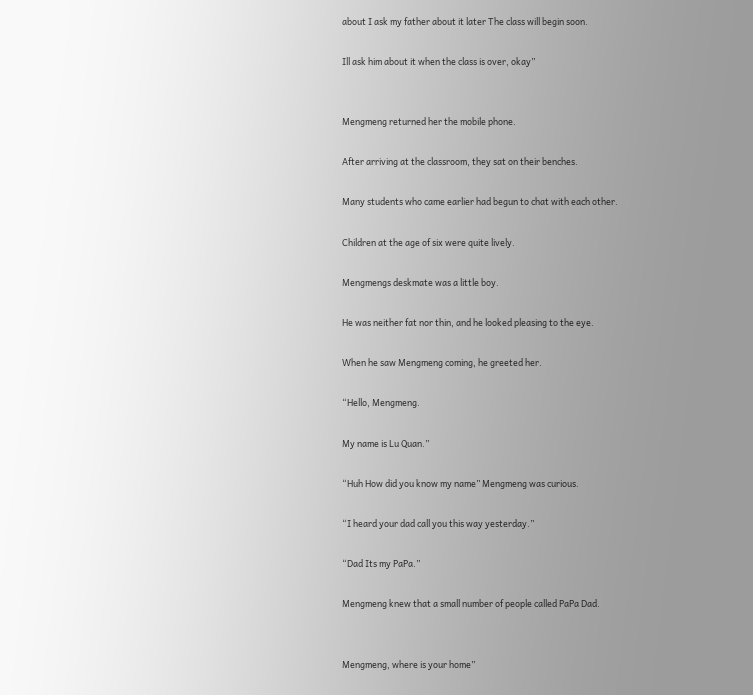about I ask my father about it later The class will begin soon.

Ill ask him about it when the class is over, okay”


Mengmeng returned her the mobile phone.

After arriving at the classroom, they sat on their benches.

Many students who came earlier had begun to chat with each other.

Children at the age of six were quite lively.

Mengmengs deskmate was a little boy.

He was neither fat nor thin, and he looked pleasing to the eye.

When he saw Mengmeng coming, he greeted her.

“Hello, Mengmeng.

My name is Lu Quan.”

“Huh How did you know my name” Mengmeng was curious.

“I heard your dad call you this way yesterday.”

“Dad Its my PaPa.”

Mengmeng knew that a small number of people called PaPa Dad.


Mengmeng, where is your home”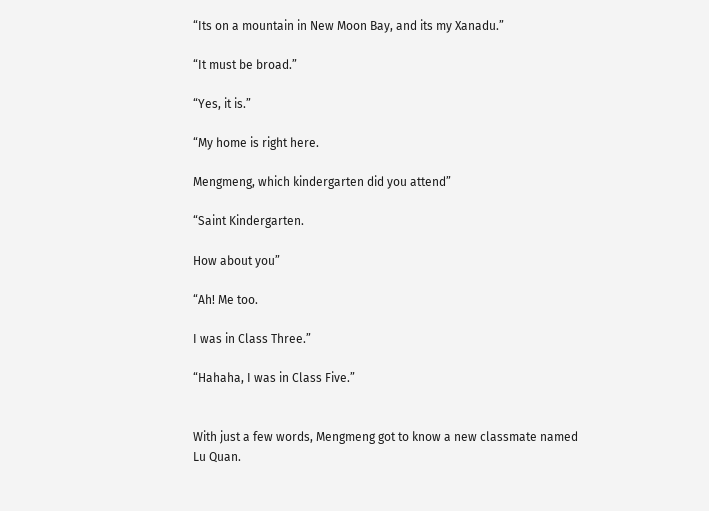“Its on a mountain in New Moon Bay, and its my Xanadu.”

“It must be broad.”

“Yes, it is.”

“My home is right here.

Mengmeng, which kindergarten did you attend”

“Saint Kindergarten.

How about you”

“Ah! Me too.

I was in Class Three.”

“Hahaha, I was in Class Five.”


With just a few words, Mengmeng got to know a new classmate named Lu Quan.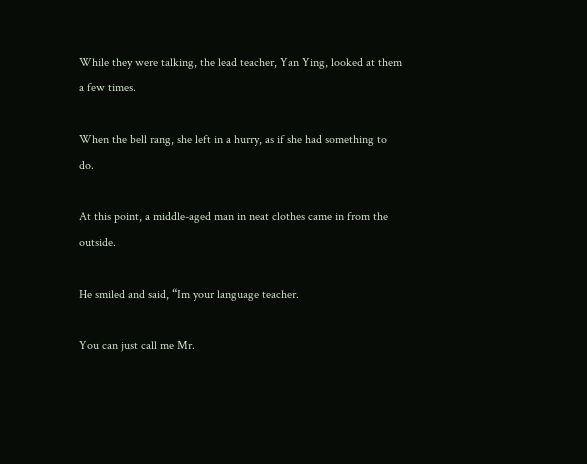While they were talking, the lead teacher, Yan Ying, looked at them a few times.

When the bell rang, she left in a hurry, as if she had something to do.

At this point, a middle-aged man in neat clothes came in from the outside.

He smiled and said, “Im your language teacher.

You can just call me Mr.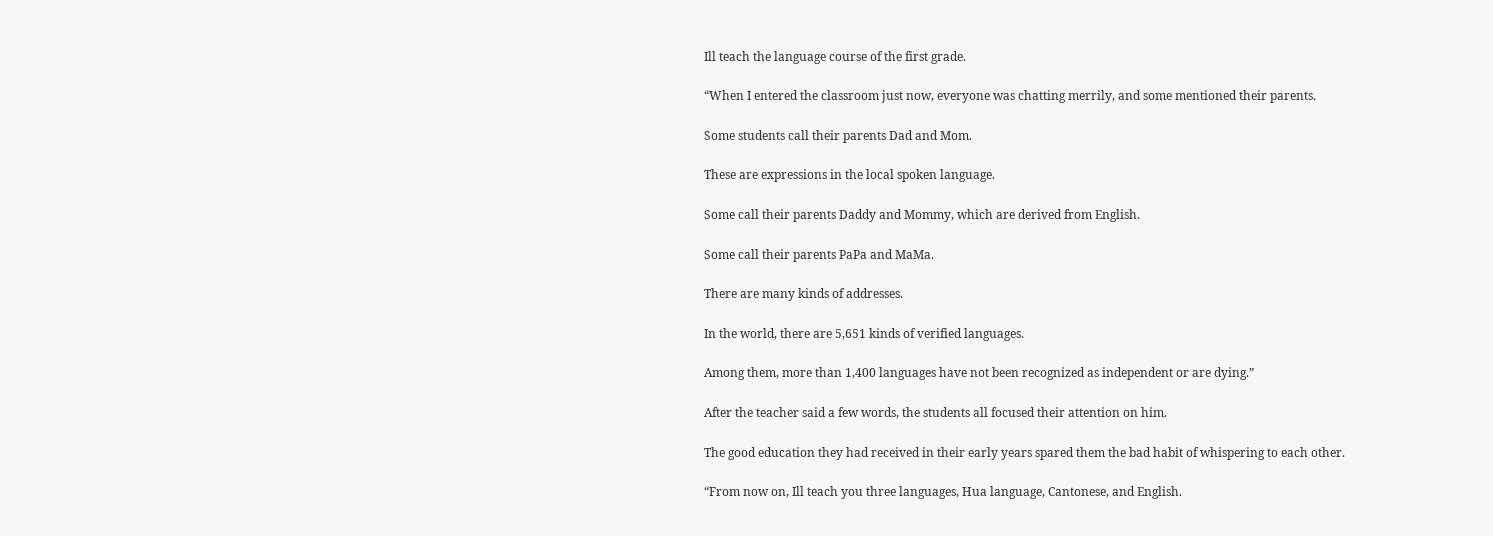Ill teach the language course of the first grade.

“When I entered the classroom just now, everyone was chatting merrily, and some mentioned their parents.

Some students call their parents Dad and Mom.

These are expressions in the local spoken language.

Some call their parents Daddy and Mommy, which are derived from English.

Some call their parents PaPa and MaMa.

There are many kinds of addresses.

In the world, there are 5,651 kinds of verified languages.

Among them, more than 1,400 languages have not been recognized as independent or are dying.”

After the teacher said a few words, the students all focused their attention on him.

The good education they had received in their early years spared them the bad habit of whispering to each other.

“From now on, Ill teach you three languages, Hua language, Cantonese, and English.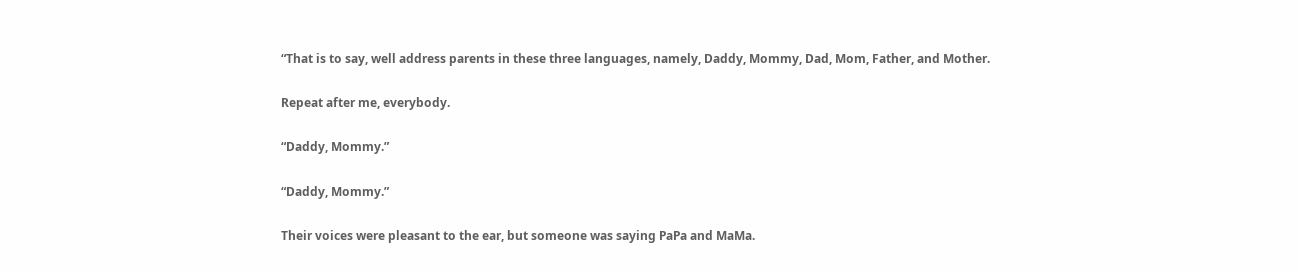“That is to say, well address parents in these three languages, namely, Daddy, Mommy, Dad, Mom, Father, and Mother.

Repeat after me, everybody.

“Daddy, Mommy.”

“Daddy, Mommy.”

Their voices were pleasant to the ear, but someone was saying PaPa and MaMa.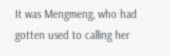It was Mengmeng, who had gotten used to calling her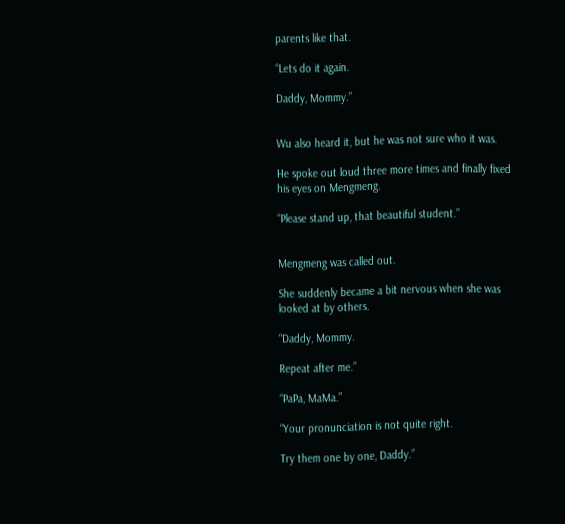parents like that.

“Lets do it again.

Daddy, Mommy.”


Wu also heard it, but he was not sure who it was.

He spoke out loud three more times and finally fixed his eyes on Mengmeng.

“Please stand up, that beautiful student.”


Mengmeng was called out.

She suddenly became a bit nervous when she was looked at by others.

“Daddy, Mommy.

Repeat after me.”

“PaPa, MaMa.”

“Your pronunciation is not quite right.

Try them one by one, Daddy.”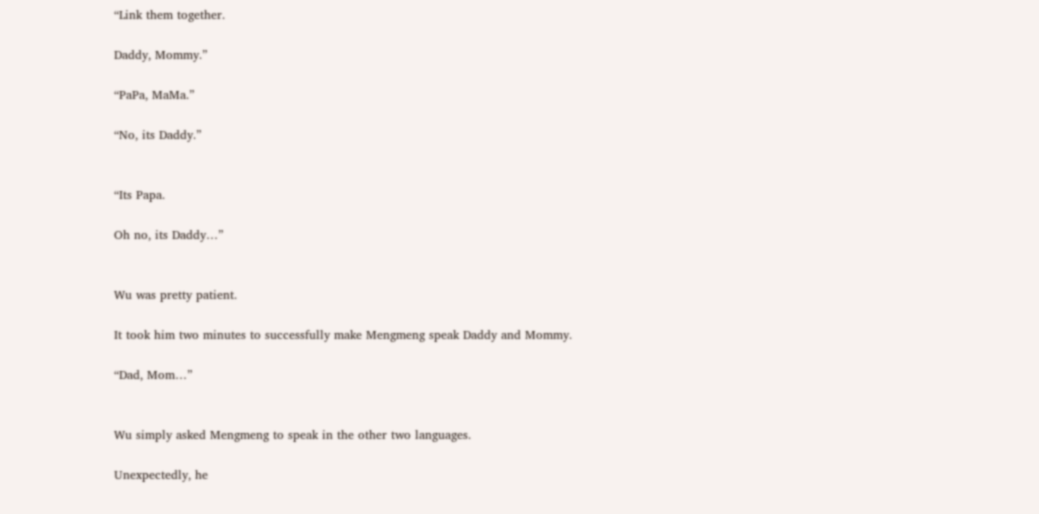“Link them together.

Daddy, Mommy.”

“PaPa, MaMa.”

“No, its Daddy.”


“Its Papa.

Oh no, its Daddy…”


Wu was pretty patient.

It took him two minutes to successfully make Mengmeng speak Daddy and Mommy.

“Dad, Mom…”


Wu simply asked Mengmeng to speak in the other two languages.

Unexpectedly, he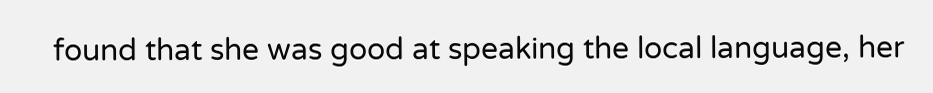found that she was good at speaking the local language, her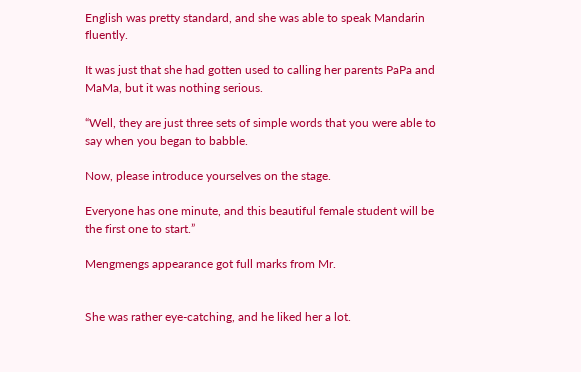English was pretty standard, and she was able to speak Mandarin fluently.

It was just that she had gotten used to calling her parents PaPa and MaMa, but it was nothing serious.

“Well, they are just three sets of simple words that you were able to say when you began to babble.

Now, please introduce yourselves on the stage.

Everyone has one minute, and this beautiful female student will be the first one to start.”

Mengmengs appearance got full marks from Mr.


She was rather eye-catching, and he liked her a lot.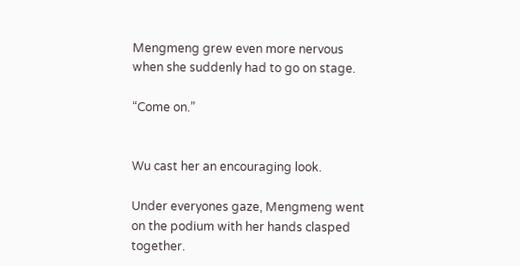Mengmeng grew even more nervous when she suddenly had to go on stage.

“Come on.”


Wu cast her an encouraging look.

Under everyones gaze, Mengmeng went on the podium with her hands clasped together.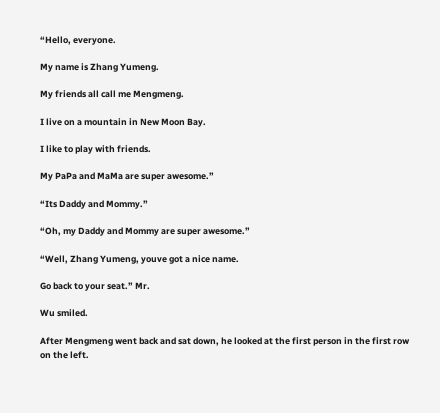“Hello, everyone.

My name is Zhang Yumeng.

My friends all call me Mengmeng.

I live on a mountain in New Moon Bay.

I like to play with friends.

My PaPa and MaMa are super awesome.”

“Its Daddy and Mommy.”

“Oh, my Daddy and Mommy are super awesome.”

“Well, Zhang Yumeng, youve got a nice name.

Go back to your seat.” Mr.

Wu smiled.

After Mengmeng went back and sat down, he looked at the first person in the first row on the left.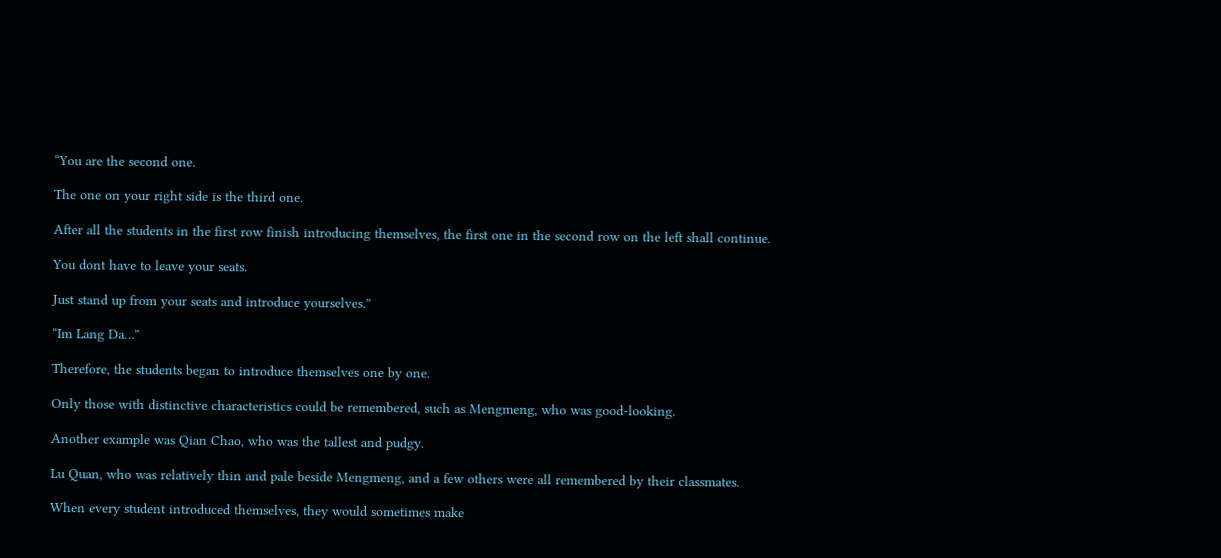“You are the second one.

The one on your right side is the third one.

After all the students in the first row finish introducing themselves, the first one in the second row on the left shall continue.

You dont have to leave your seats.

Just stand up from your seats and introduce yourselves.”

“Im Lang Da…”

Therefore, the students began to introduce themselves one by one.

Only those with distinctive characteristics could be remembered, such as Mengmeng, who was good-looking.

Another example was Qian Chao, who was the tallest and pudgy.

Lu Quan, who was relatively thin and pale beside Mengmeng, and a few others were all remembered by their classmates.

When every student introduced themselves, they would sometimes make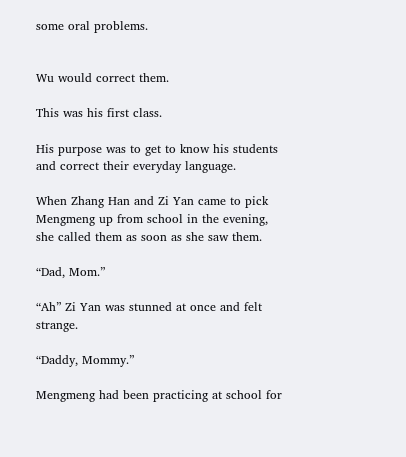some oral problems.


Wu would correct them.

This was his first class.

His purpose was to get to know his students and correct their everyday language.

When Zhang Han and Zi Yan came to pick Mengmeng up from school in the evening, she called them as soon as she saw them.

“Dad, Mom.”

“Ah” Zi Yan was stunned at once and felt strange.

“Daddy, Mommy.”

Mengmeng had been practicing at school for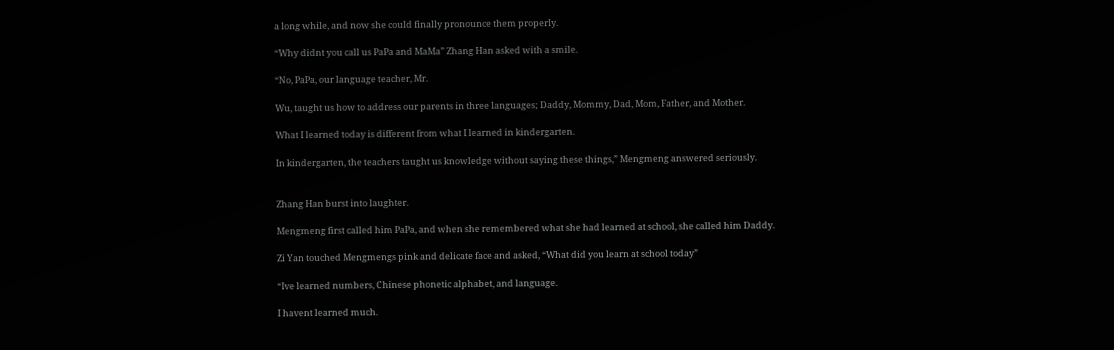a long while, and now she could finally pronounce them properly.

“Why didnt you call us PaPa and MaMa” Zhang Han asked with a smile.

“No, PaPa, our language teacher, Mr.

Wu, taught us how to address our parents in three languages; Daddy, Mommy, Dad, Mom, Father, and Mother.

What I learned today is different from what I learned in kindergarten.

In kindergarten, the teachers taught us knowledge without saying these things,” Mengmeng answered seriously.


Zhang Han burst into laughter.

Mengmeng first called him PaPa, and when she remembered what she had learned at school, she called him Daddy.

Zi Yan touched Mengmengs pink and delicate face and asked, “What did you learn at school today”

“Ive learned numbers, Chinese phonetic alphabet, and language.

I havent learned much.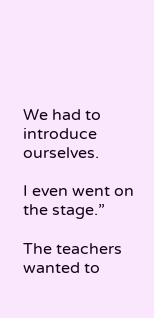We had to introduce ourselves.

I even went on the stage.”

The teachers wanted to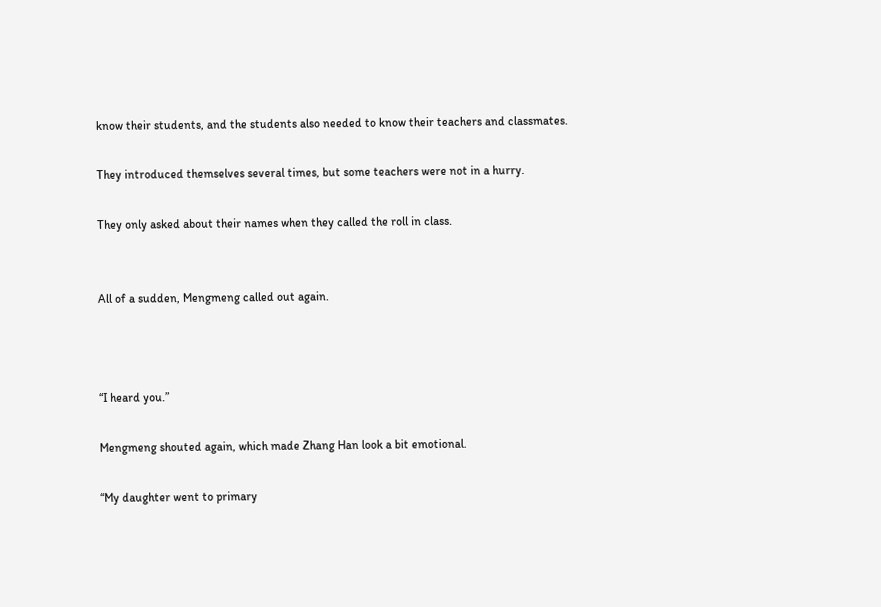know their students, and the students also needed to know their teachers and classmates.

They introduced themselves several times, but some teachers were not in a hurry.

They only asked about their names when they called the roll in class.


All of a sudden, Mengmeng called out again.



“I heard you.”

Mengmeng shouted again, which made Zhang Han look a bit emotional.

“My daughter went to primary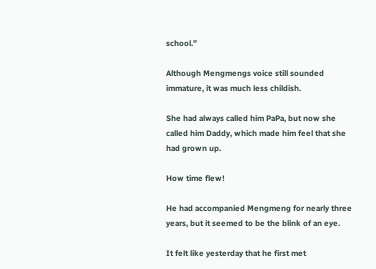school.”

Although Mengmengs voice still sounded immature, it was much less childish.

She had always called him PaPa, but now she called him Daddy, which made him feel that she had grown up.

How time flew!

He had accompanied Mengmeng for nearly three years, but it seemed to be the blink of an eye.

It felt like yesterday that he first met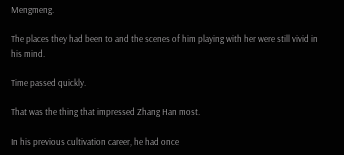Mengmeng.

The places they had been to and the scenes of him playing with her were still vivid in his mind.

Time passed quickly.

That was the thing that impressed Zhang Han most.

In his previous cultivation career, he had once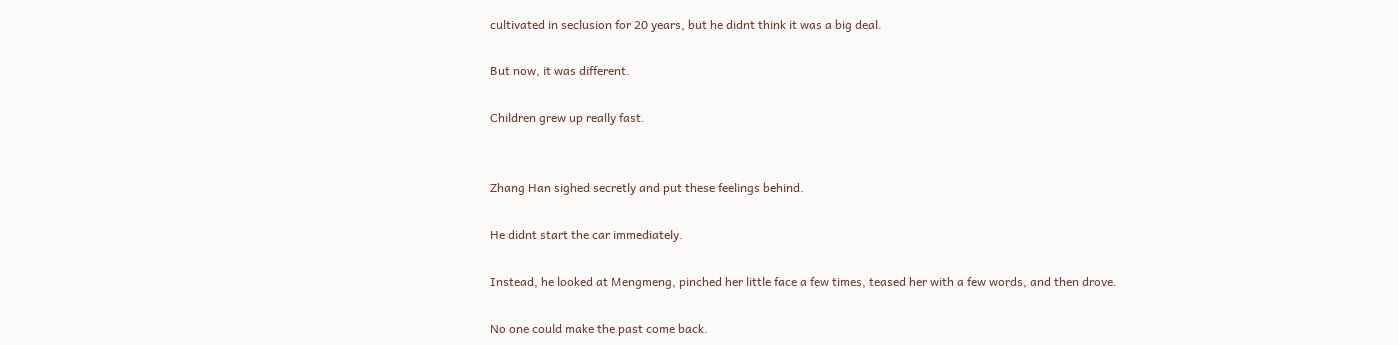cultivated in seclusion for 20 years, but he didnt think it was a big deal.

But now, it was different.

Children grew up really fast.


Zhang Han sighed secretly and put these feelings behind.

He didnt start the car immediately.

Instead, he looked at Mengmeng, pinched her little face a few times, teased her with a few words, and then drove.

No one could make the past come back.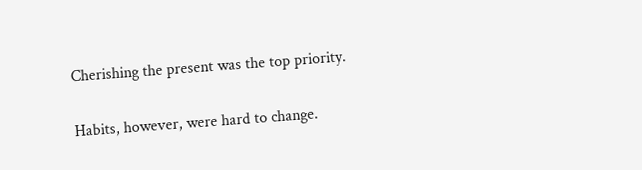Cherishing the present was the top priority.

Habits, however, were hard to change.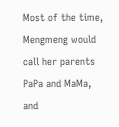Most of the time, Mengmeng would call her parents PaPa and MaMa, and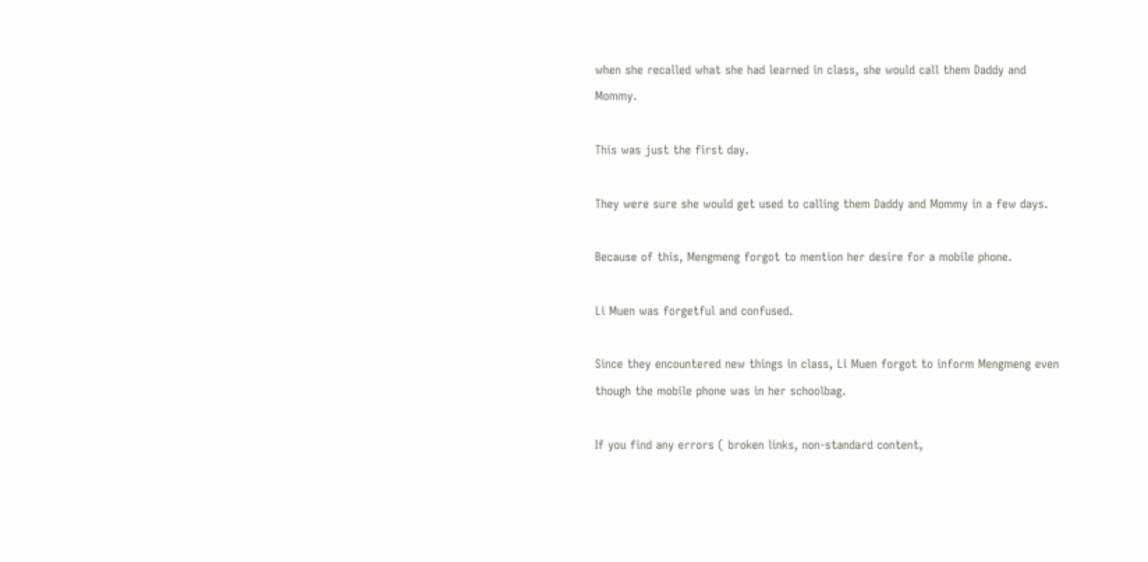when she recalled what she had learned in class, she would call them Daddy and Mommy.

This was just the first day.

They were sure she would get used to calling them Daddy and Mommy in a few days.

Because of this, Mengmeng forgot to mention her desire for a mobile phone.

Li Muen was forgetful and confused.

Since they encountered new things in class, Li Muen forgot to inform Mengmeng even though the mobile phone was in her schoolbag.

If you find any errors ( broken links, non-standard content,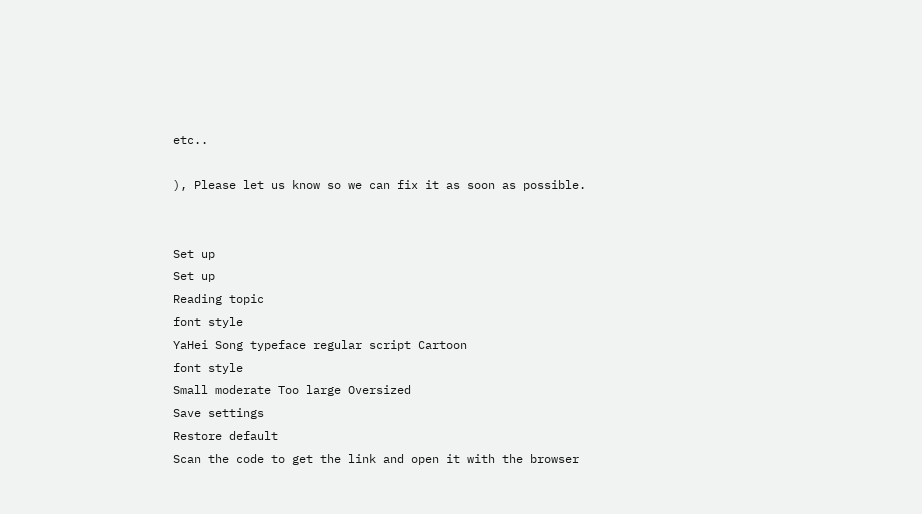etc..

), Please let us know so we can fix it as soon as possible.


Set up
Set up
Reading topic
font style
YaHei Song typeface regular script Cartoon
font style
Small moderate Too large Oversized
Save settings
Restore default
Scan the code to get the link and open it with the browser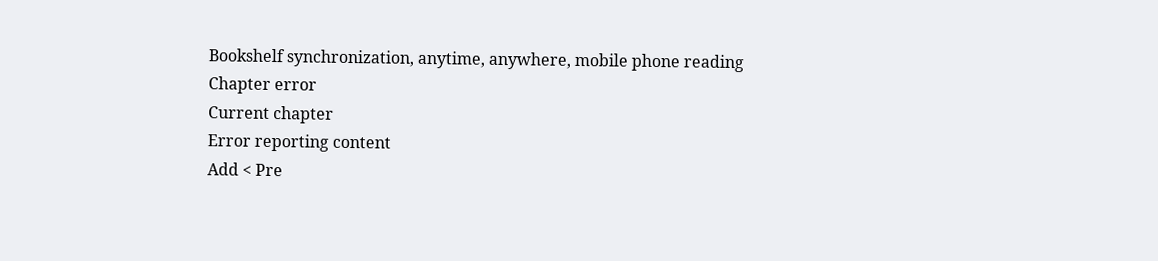Bookshelf synchronization, anytime, anywhere, mobile phone reading
Chapter error
Current chapter
Error reporting content
Add < Pre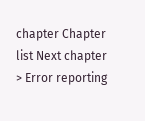chapter Chapter list Next chapter > Error reporting